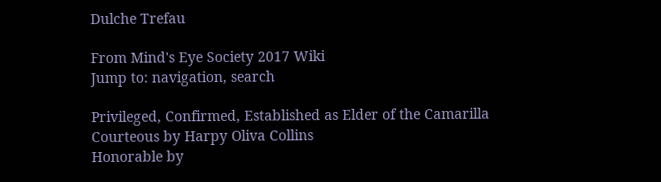Dulche Trefau

From Mind's Eye Society 2017 Wiki
Jump to: navigation, search

Privileged, Confirmed, Established as Elder of the Camarilla
Courteous by Harpy Oliva Collins
Honorable by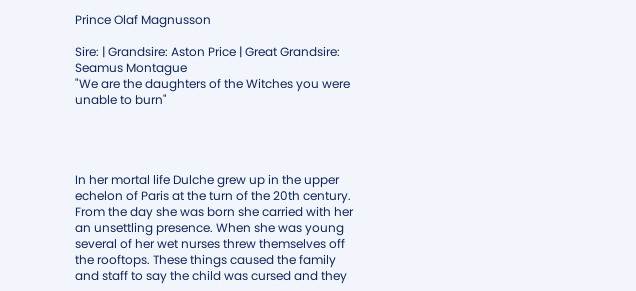Prince Olaf Magnusson

Sire: | Grandsire: Aston Price | Great Grandsire: Seamus Montague
"We are the daughters of the Witches you were unable to burn"




In her mortal life Dulche grew up in the upper echelon of Paris at the turn of the 20th century. From the day she was born she carried with her an unsettling presence. When she was young several of her wet nurses threw themselves off the rooftops. These things caused the family and staff to say the child was cursed and they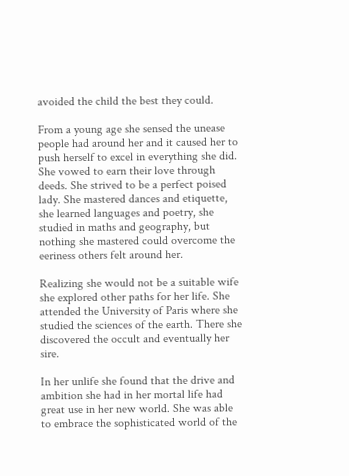avoided the child the best they could.

From a young age she sensed the unease people had around her and it caused her to push herself to excel in everything she did. She vowed to earn their love through deeds. She strived to be a perfect poised lady. She mastered dances and etiquette, she learned languages and poetry, she studied in maths and geography, but nothing she mastered could overcome the eeriness others felt around her.

Realizing she would not be a suitable wife she explored other paths for her life. She attended the University of Paris where she studied the sciences of the earth. There she discovered the occult and eventually her sire.

In her unlife she found that the drive and ambition she had in her mortal life had great use in her new world. She was able to embrace the sophisticated world of the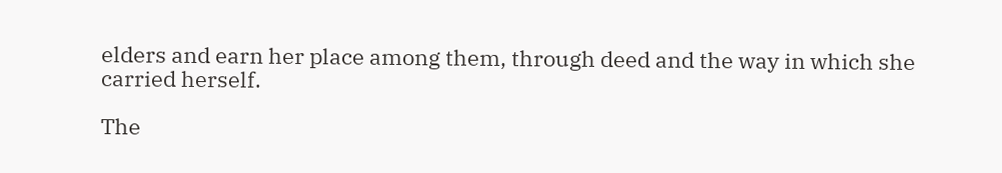elders and earn her place among them, through deed and the way in which she carried herself.

The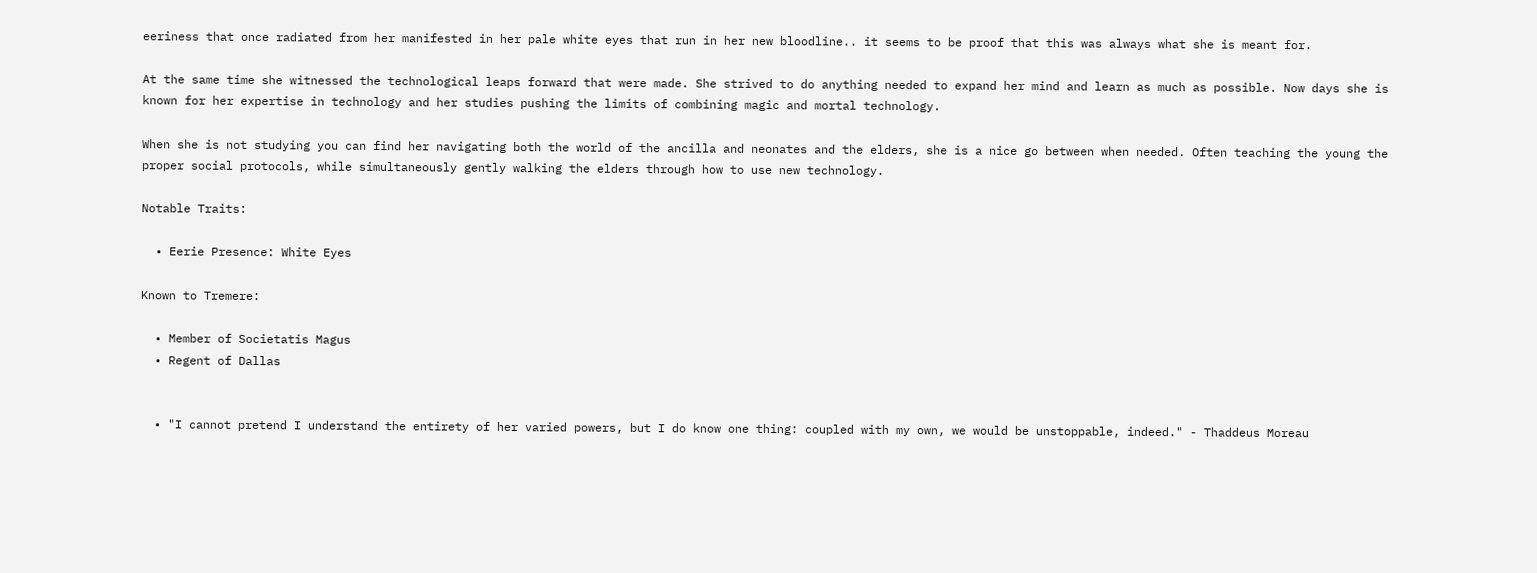eeriness that once radiated from her manifested in her pale white eyes that run in her new bloodline.. it seems to be proof that this was always what she is meant for.

At the same time she witnessed the technological leaps forward that were made. She strived to do anything needed to expand her mind and learn as much as possible. Now days she is known for her expertise in technology and her studies pushing the limits of combining magic and mortal technology.

When she is not studying you can find her navigating both the world of the ancilla and neonates and the elders, she is a nice go between when needed. Often teaching the young the proper social protocols, while simultaneously gently walking the elders through how to use new technology.

Notable Traits:

  • Eerie Presence: White Eyes

Known to Tremere:

  • Member of Societatis Magus
  • Regent of Dallas


  • "I cannot pretend I understand the entirety of her varied powers, but I do know one thing: coupled with my own, we would be unstoppable, indeed." - Thaddeus Moreau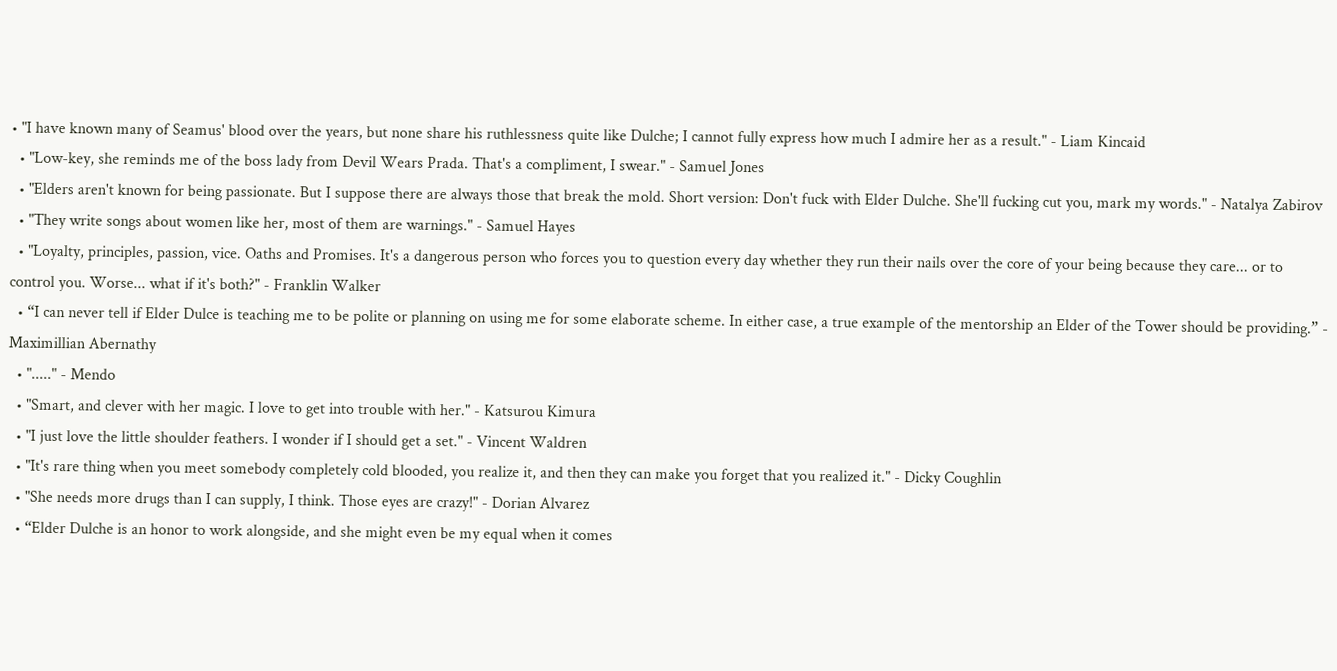• "I have known many of Seamus' blood over the years, but none share his ruthlessness quite like Dulche; I cannot fully express how much I admire her as a result." - Liam Kincaid
  • "Low-key, she reminds me of the boss lady from Devil Wears Prada. That's a compliment, I swear." - Samuel Jones
  • "Elders aren't known for being passionate. But I suppose there are always those that break the mold. Short version: Don't fuck with Elder Dulche. She'll fucking cut you, mark my words." - Natalya Zabirov
  • "They write songs about women like her, most of them are warnings." - Samuel Hayes
  • "Loyalty, principles, passion, vice. Oaths and Promises. It's a dangerous person who forces you to question every day whether they run their nails over the core of your being because they care... or to control you. Worse... what if it's both?" - Franklin Walker
  • “I can never tell if Elder Dulce is teaching me to be polite or planning on using me for some elaborate scheme. In either case, a true example of the mentorship an Elder of the Tower should be providing.” - Maximillian Abernathy
  • "....." - Mendo
  • "Smart, and clever with her magic. I love to get into trouble with her." - Katsurou Kimura
  • "I just love the little shoulder feathers. I wonder if I should get a set." - Vincent Waldren
  • "It's rare thing when you meet somebody completely cold blooded, you realize it, and then they can make you forget that you realized it." - Dicky Coughlin
  • "She needs more drugs than I can supply, I think. Those eyes are crazy!" - Dorian Alvarez
  • “Elder Dulche is an honor to work alongside, and she might even be my equal when it comes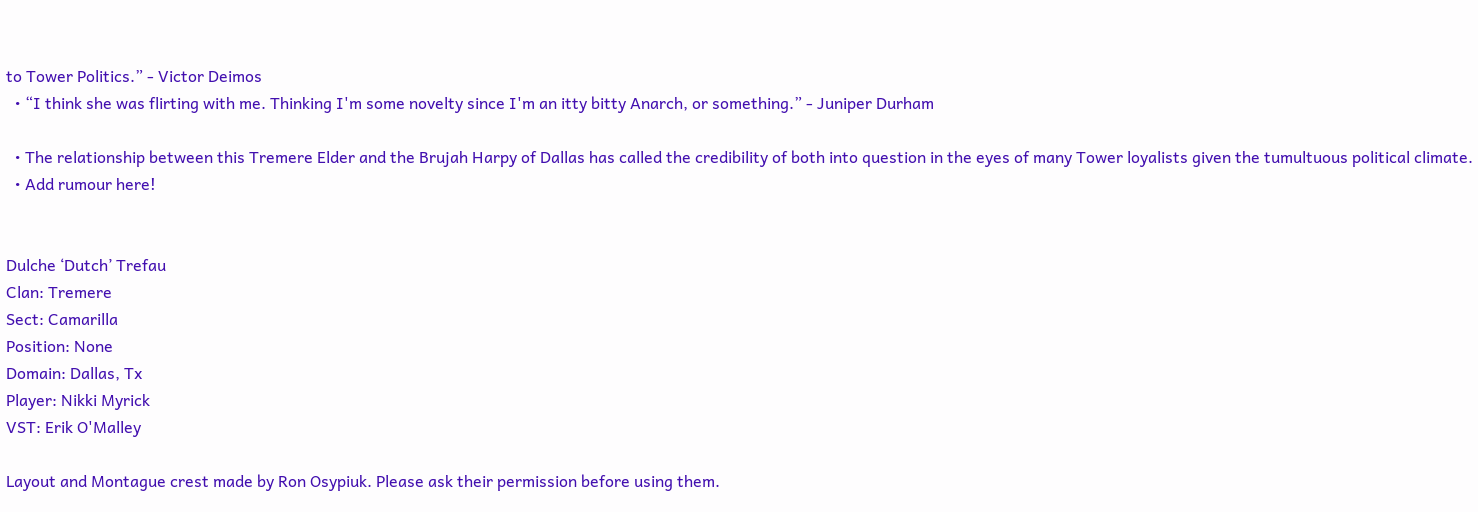to Tower Politics.” - Victor Deimos
  • “I think she was flirting with me. Thinking I'm some novelty since I'm an itty bitty Anarch, or something.” - Juniper Durham

  • The relationship between this Tremere Elder and the Brujah Harpy of Dallas has called the credibility of both into question in the eyes of many Tower loyalists given the tumultuous political climate.
  • Add rumour here!


Dulche ‘Dutch’ Trefau
Clan: Tremere
Sect: Camarilla
Position: None
Domain: Dallas, Tx
Player: Nikki Myrick
VST: Erik O'Malley

Layout and Montague crest made by Ron Osypiuk. Please ask their permission before using them.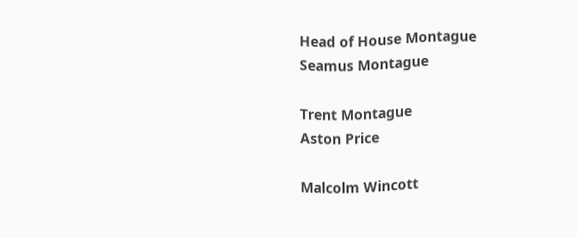Head of House Montague
Seamus Montague

Trent Montague
Aston Price

Malcolm Wincott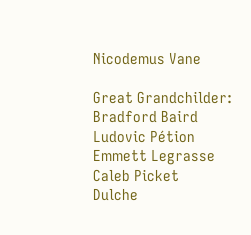Nicodemus Vane

Great Grandchilder:
Bradford Baird
Ludovic Pétion
Emmett Legrasse
Caleb Picket
Dulche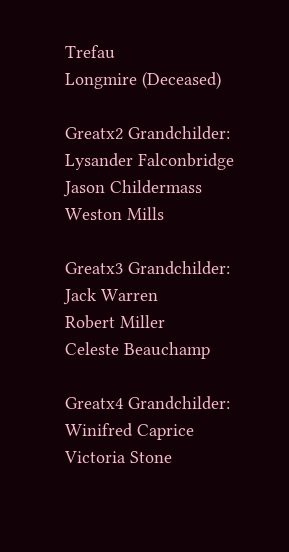Trefau
Longmire (Deceased)

Greatx2 Grandchilder:
Lysander Falconbridge
Jason Childermass
Weston Mills

Greatx3 Grandchilder:
Jack Warren
Robert Miller
Celeste Beauchamp

Greatx4 Grandchilder:
Winifred Caprice
Victoria Stone